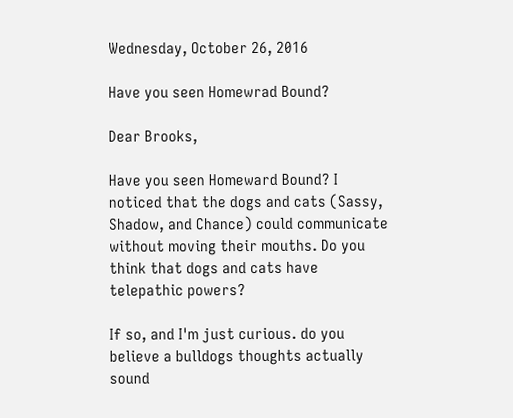Wednesday, October 26, 2016

Have you seen Homewrad Bound?

Dear Brooks,

Have you seen Homeward Bound? I noticed that the dogs and cats (Sassy, Shadow, and Chance) could communicate without moving their mouths. Do you think that dogs and cats have telepathic powers?

If so, and I'm just curious. do you believe a bulldogs thoughts actually sound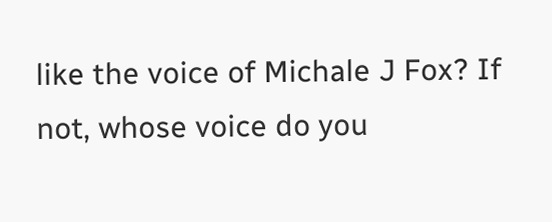like the voice of Michale J Fox? If not, whose voice do you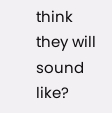think they will sound like?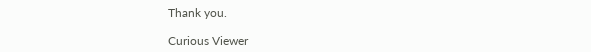Thank you.

Curious Viewer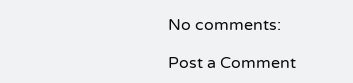No comments:

Post a Comment